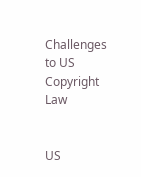Challenges to US Copyright Law


US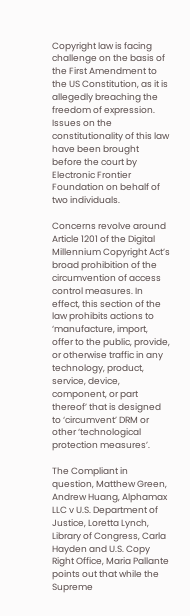Copyright law is facing challenge on the basis of the First Amendment to the US Constitution, as it is allegedly breaching the freedom of expression. Issues on the constitutionality of this law have been brought before the court by Electronic Frontier Foundation on behalf of two individuals.

Concerns revolve around Article 1201 of the Digital Millennium Copyright Act’s broad prohibition of the circumvention of access control measures. In effect, this section of the law prohibits actions to ‘manufacture, import, offer to the public, provide, or otherwise traffic in any technology, product, service, device, component, or part thereof’ that is designed to ‘circumvent’ DRM or other ‘technological protection measures’.

The Compliant in question, Matthew Green, Andrew Huang, Alphamax LLC v U.S. Department of Justice, Loretta Lynch, Library of Congress, Carla Hayden and U.S. Copy Right Office, Maria Pallante points out that while the Supreme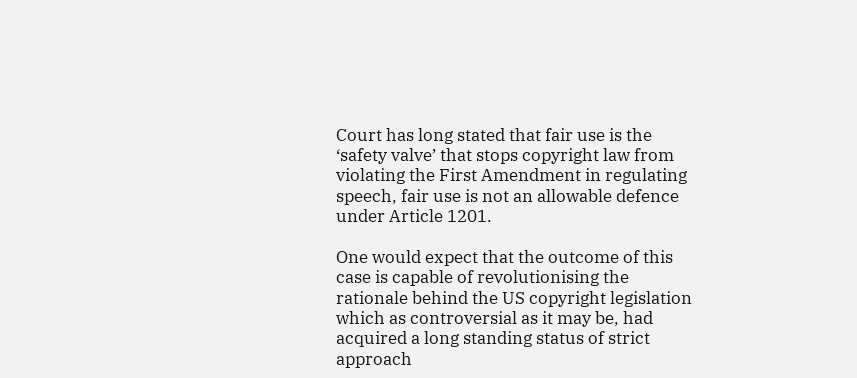Court has long stated that fair use is the ‘safety valve’ that stops copyright law from violating the First Amendment in regulating speech, fair use is not an allowable defence under Article 1201.

One would expect that the outcome of this case is capable of revolutionising the rationale behind the US copyright legislation which as controversial as it may be, had acquired a long standing status of strict approach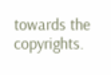towards the copyrights.